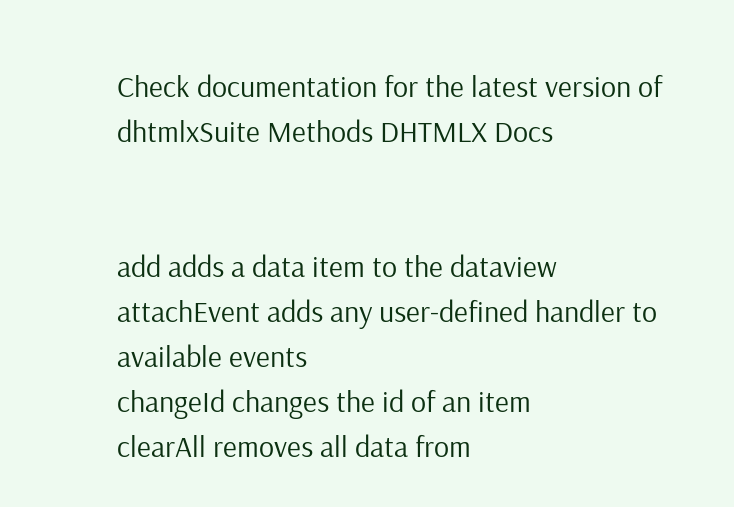Check documentation for the latest version of dhtmlxSuite Methods DHTMLX Docs


add adds a data item to the dataview
attachEvent adds any user-defined handler to available events
changeId changes the id of an item
clearAll removes all data from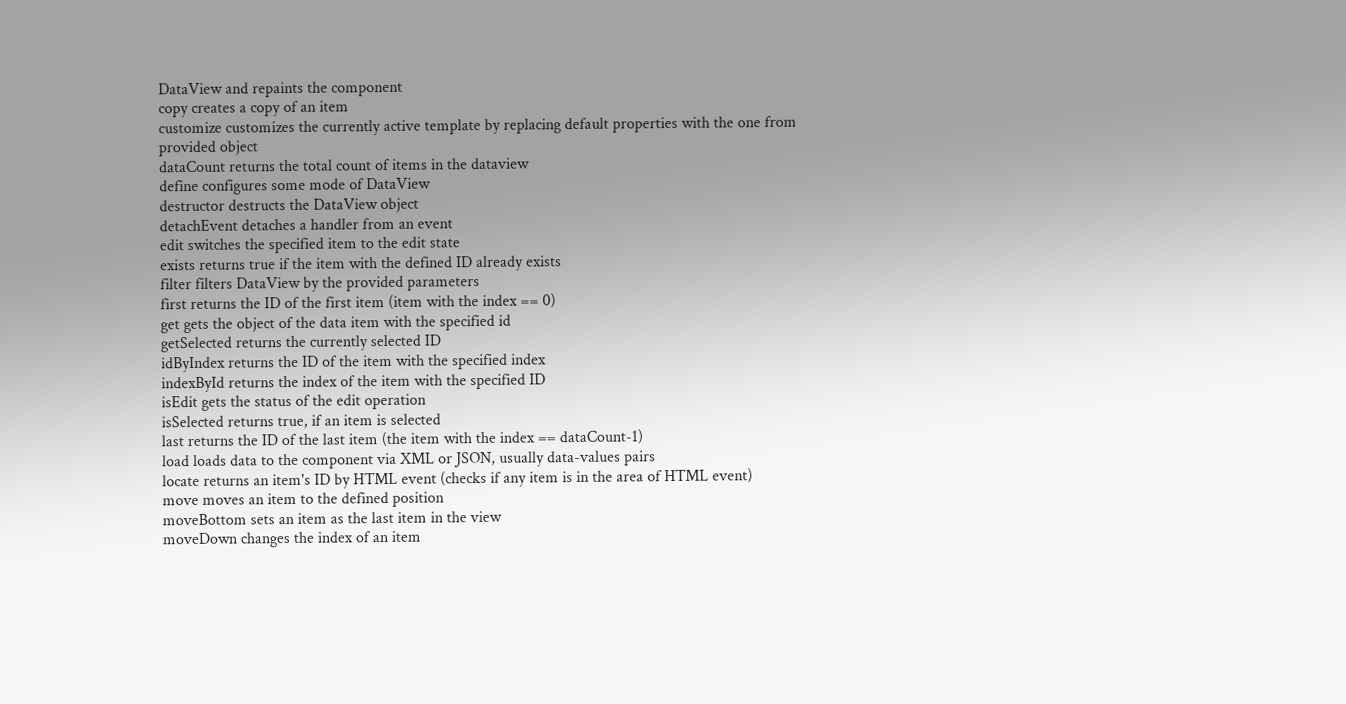DataView and repaints the component
copy creates a copy of an item
customize customizes the currently active template by replacing default properties with the one from provided object
dataCount returns the total count of items in the dataview
define configures some mode of DataView
destructor destructs the DataView object
detachEvent detaches a handler from an event
edit switches the specified item to the edit state
exists returns true if the item with the defined ID already exists
filter filters DataView by the provided parameters
first returns the ID of the first item (item with the index == 0)
get gets the object of the data item with the specified id
getSelected returns the currently selected ID
idByIndex returns the ID of the item with the specified index
indexById returns the index of the item with the specified ID
isEdit gets the status of the edit operation
isSelected returns true, if an item is selected
last returns the ID of the last item (the item with the index == dataCount-1)
load loads data to the component via XML or JSON, usually data-values pairs
locate returns an item's ID by HTML event (checks if any item is in the area of HTML event)
move moves an item to the defined position
moveBottom sets an item as the last item in the view
moveDown changes the index of an item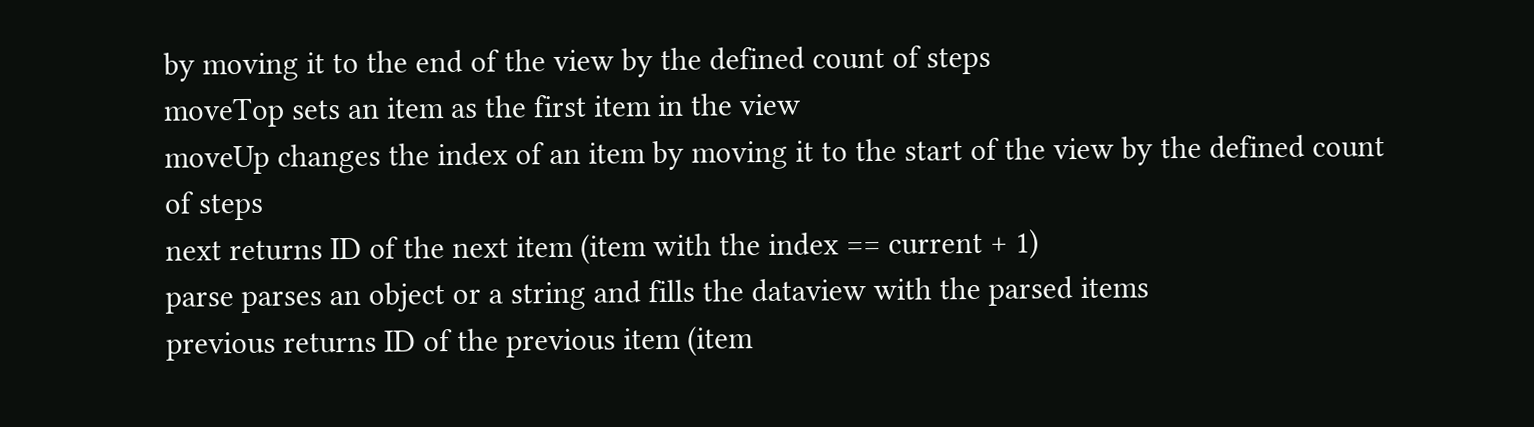by moving it to the end of the view by the defined count of steps
moveTop sets an item as the first item in the view
moveUp changes the index of an item by moving it to the start of the view by the defined count of steps
next returns ID of the next item (item with the index == current + 1)
parse parses an object or a string and fills the dataview with the parsed items
previous returns ID of the previous item (item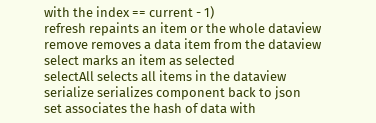with the index == current - 1)
refresh repaints an item or the whole dataview
remove removes a data item from the dataview
select marks an item as selected
selectAll selects all items in the dataview
serialize serializes component back to json
set associates the hash of data with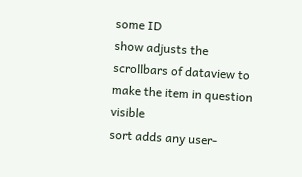some ID
show adjusts the scrollbars of dataview to make the item in question visible
sort adds any user-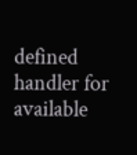defined handler for available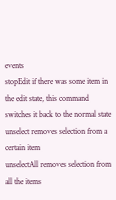events
stopEdit if there was some item in the edit state, this command switches it back to the normal state
unselect removes selection from a certain item
unselectAll removes selection from all the items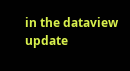in the dataview
update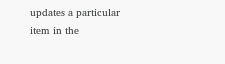updates a particular item in the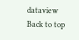dataview
Back to top